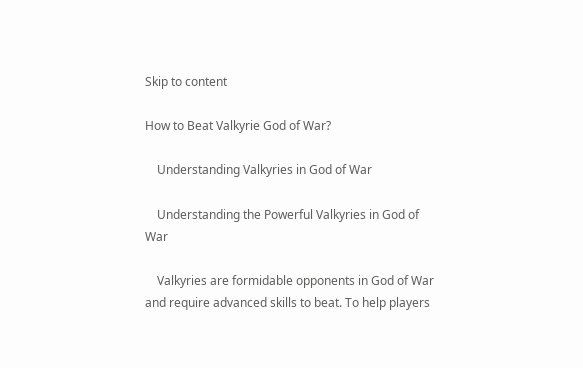Skip to content

How to Beat Valkyrie God of War?

    Understanding Valkyries in God of War

    Understanding the Powerful Valkyries in God of War

    Valkyries are formidable opponents in God of War and require advanced skills to beat. To help players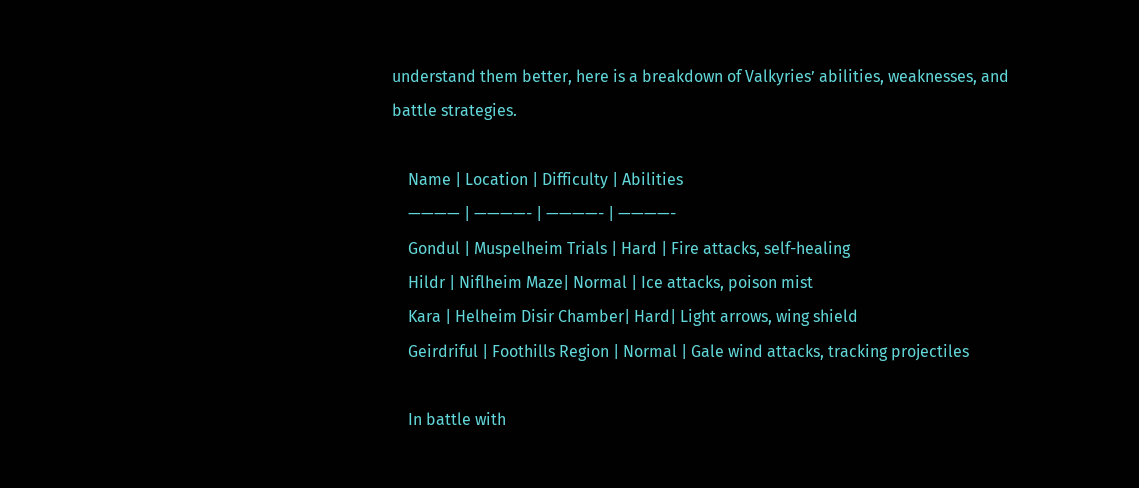understand them better, here is a breakdown of Valkyries’ abilities, weaknesses, and battle strategies.

    Name | Location | Difficulty | Abilities
    ———— | ————- | ————- | ————-
    Gondul | Muspelheim Trials | Hard | Fire attacks, self-healing
    Hildr | Niflheim Maze| Normal | Ice attacks, poison mist
    Kara | Helheim Disir Chamber| Hard| Light arrows, wing shield
    Geirdriful | Foothills Region | Normal | Gale wind attacks, tracking projectiles

    In battle with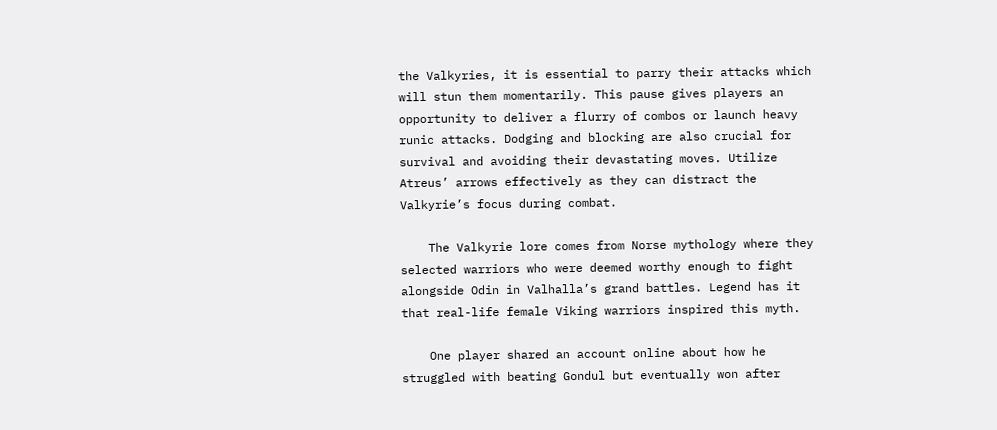the Valkyries, it is essential to parry their attacks which will stun them momentarily. This pause gives players an opportunity to deliver a flurry of combos or launch heavy runic attacks. Dodging and blocking are also crucial for survival and avoiding their devastating moves. Utilize Atreus’ arrows effectively as they can distract the Valkyrie’s focus during combat.

    The Valkyrie lore comes from Norse mythology where they selected warriors who were deemed worthy enough to fight alongside Odin in Valhalla’s grand battles. Legend has it that real-life female Viking warriors inspired this myth.

    One player shared an account online about how he struggled with beating Gondul but eventually won after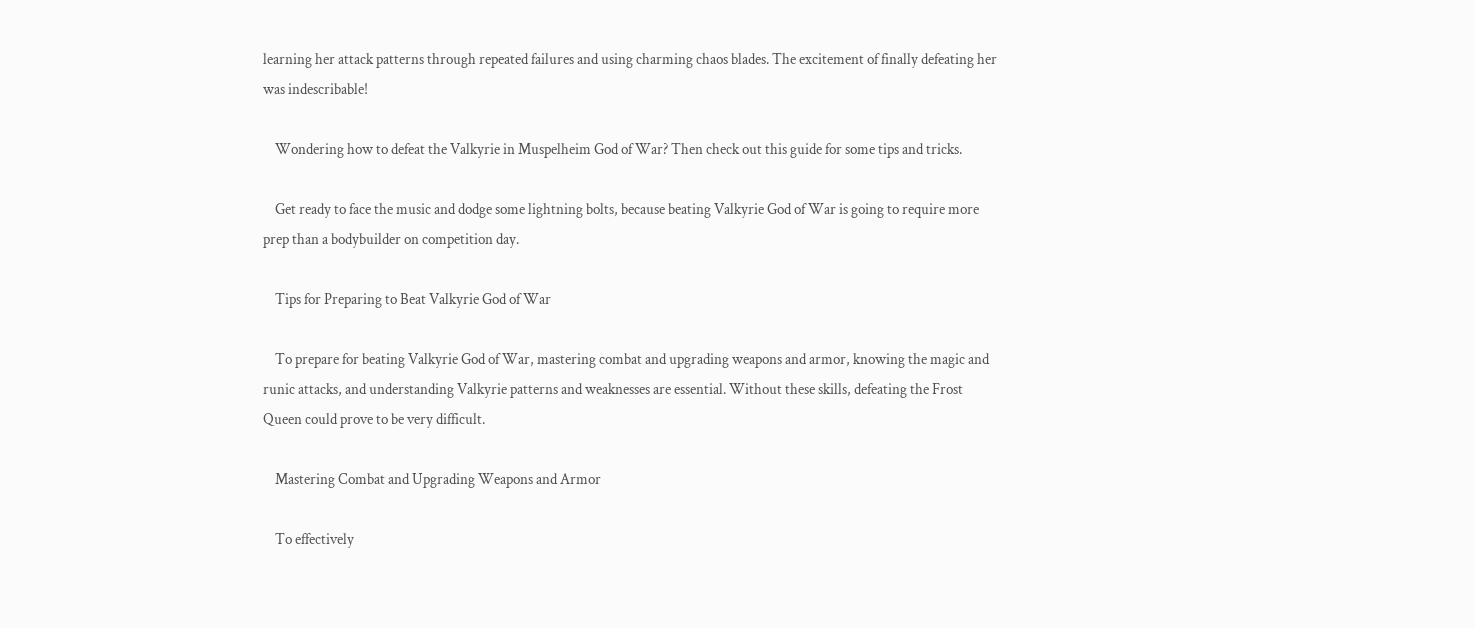learning her attack patterns through repeated failures and using charming chaos blades. The excitement of finally defeating her was indescribable!

    Wondering how to defeat the Valkyrie in Muspelheim God of War? Then check out this guide for some tips and tricks.

    Get ready to face the music and dodge some lightning bolts, because beating Valkyrie God of War is going to require more prep than a bodybuilder on competition day.

    Tips for Preparing to Beat Valkyrie God of War

    To prepare for beating Valkyrie God of War, mastering combat and upgrading weapons and armor, knowing the magic and runic attacks, and understanding Valkyrie patterns and weaknesses are essential. Without these skills, defeating the Frost Queen could prove to be very difficult.

    Mastering Combat and Upgrading Weapons and Armor

    To effectively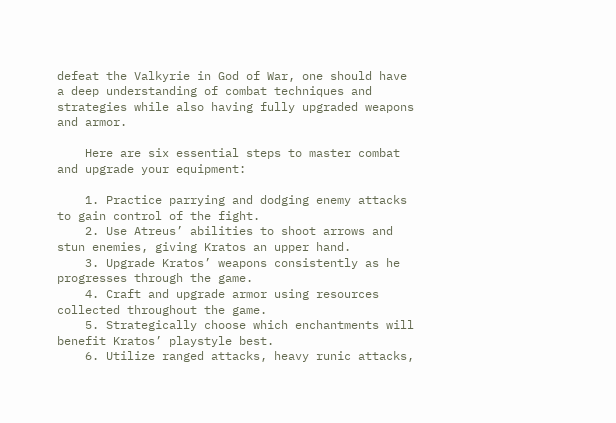defeat the Valkyrie in God of War, one should have a deep understanding of combat techniques and strategies while also having fully upgraded weapons and armor.

    Here are six essential steps to master combat and upgrade your equipment:

    1. Practice parrying and dodging enemy attacks to gain control of the fight.
    2. Use Atreus’ abilities to shoot arrows and stun enemies, giving Kratos an upper hand.
    3. Upgrade Kratos’ weapons consistently as he progresses through the game.
    4. Craft and upgrade armor using resources collected throughout the game.
    5. Strategically choose which enchantments will benefit Kratos’ playstyle best.
    6. Utilize ranged attacks, heavy runic attacks,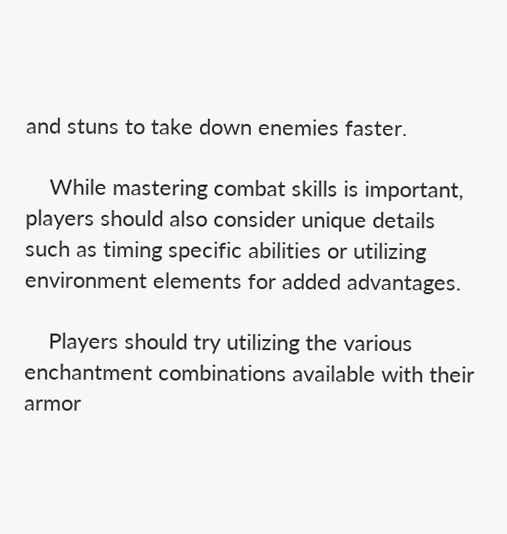and stuns to take down enemies faster.

    While mastering combat skills is important, players should also consider unique details such as timing specific abilities or utilizing environment elements for added advantages.

    Players should try utilizing the various enchantment combinations available with their armor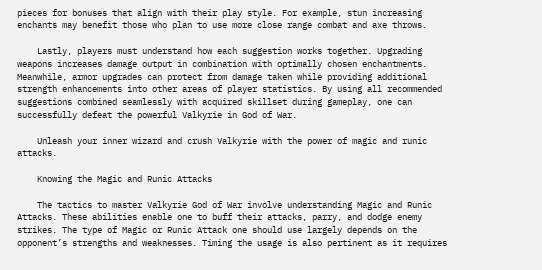pieces for bonuses that align with their play style. For example, stun increasing enchants may benefit those who plan to use more close range combat and axe throws.

    Lastly, players must understand how each suggestion works together. Upgrading weapons increases damage output in combination with optimally chosen enchantments. Meanwhile, armor upgrades can protect from damage taken while providing additional strength enhancements into other areas of player statistics. By using all recommended suggestions combined seamlessly with acquired skillset during gameplay, one can successfully defeat the powerful Valkyrie in God of War.

    Unleash your inner wizard and crush Valkyrie with the power of magic and runic attacks.

    Knowing the Magic and Runic Attacks

    The tactics to master Valkyrie God of War involve understanding Magic and Runic Attacks. These abilities enable one to buff their attacks, parry, and dodge enemy strikes. The type of Magic or Runic Attack one should use largely depends on the opponent’s strengths and weaknesses. Timing the usage is also pertinent as it requires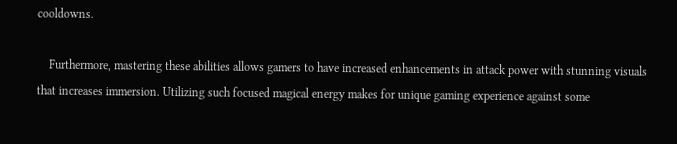cooldowns.

    Furthermore, mastering these abilities allows gamers to have increased enhancements in attack power with stunning visuals that increases immersion. Utilizing such focused magical energy makes for unique gaming experience against some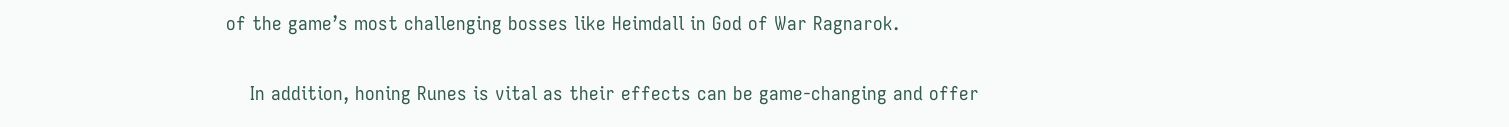of the game’s most challenging bosses like Heimdall in God of War Ragnarok.

    In addition, honing Runes is vital as their effects can be game-changing and offer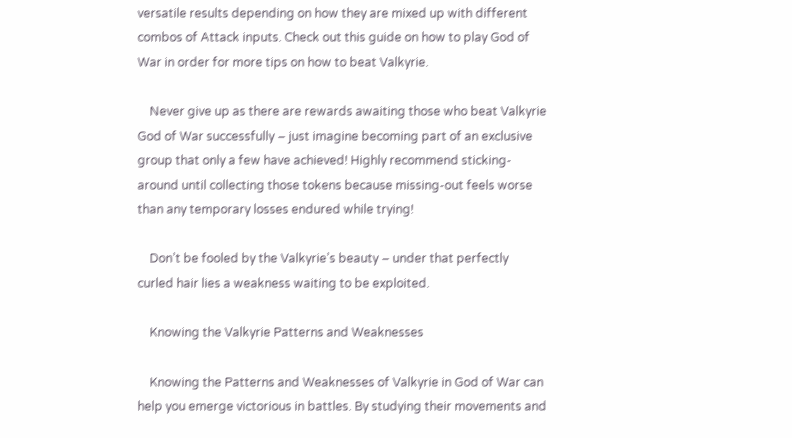versatile results depending on how they are mixed up with different combos of Attack inputs. Check out this guide on how to play God of War in order for more tips on how to beat Valkyrie.

    Never give up as there are rewards awaiting those who beat Valkyrie God of War successfully – just imagine becoming part of an exclusive group that only a few have achieved! Highly recommend sticking-around until collecting those tokens because missing-out feels worse than any temporary losses endured while trying!

    Don’t be fooled by the Valkyrie’s beauty – under that perfectly curled hair lies a weakness waiting to be exploited.

    Knowing the Valkyrie Patterns and Weaknesses

    Knowing the Patterns and Weaknesses of Valkyrie in God of War can help you emerge victorious in battles. By studying their movements and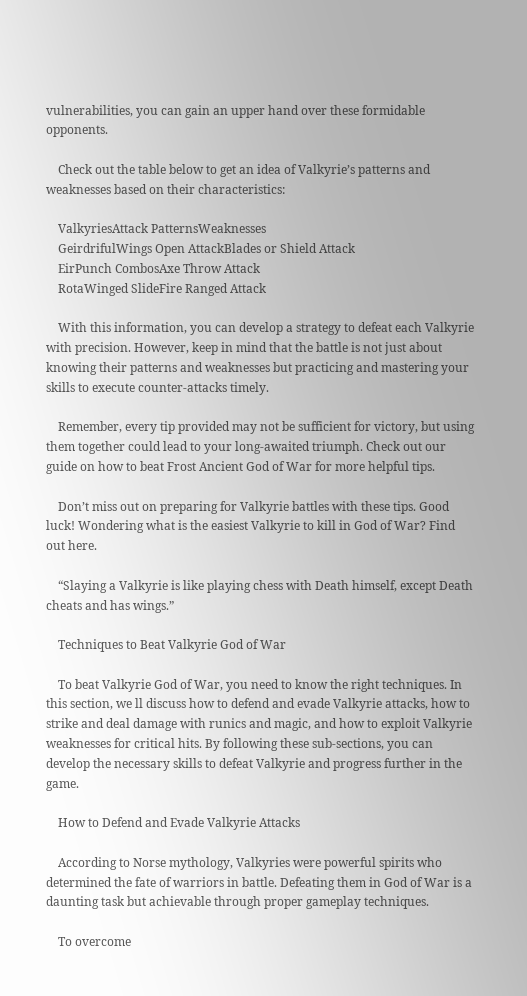vulnerabilities, you can gain an upper hand over these formidable opponents.

    Check out the table below to get an idea of Valkyrie’s patterns and weaknesses based on their characteristics:

    ValkyriesAttack PatternsWeaknesses
    GeirdrifulWings Open AttackBlades or Shield Attack
    EirPunch CombosAxe Throw Attack
    RotaWinged SlideFire Ranged Attack

    With this information, you can develop a strategy to defeat each Valkyrie with precision. However, keep in mind that the battle is not just about knowing their patterns and weaknesses but practicing and mastering your skills to execute counter-attacks timely.

    Remember, every tip provided may not be sufficient for victory, but using them together could lead to your long-awaited triumph. Check out our guide on how to beat Frost Ancient God of War for more helpful tips.

    Don’t miss out on preparing for Valkyrie battles with these tips. Good luck! Wondering what is the easiest Valkyrie to kill in God of War? Find out here.

    “Slaying a Valkyrie is like playing chess with Death himself, except Death cheats and has wings.”

    Techniques to Beat Valkyrie God of War

    To beat Valkyrie God of War, you need to know the right techniques. In this section, we ll discuss how to defend and evade Valkyrie attacks, how to strike and deal damage with runics and magic, and how to exploit Valkyrie weaknesses for critical hits. By following these sub-sections, you can develop the necessary skills to defeat Valkyrie and progress further in the game.

    How to Defend and Evade Valkyrie Attacks

    According to Norse mythology, Valkyries were powerful spirits who determined the fate of warriors in battle. Defeating them in God of War is a daunting task but achievable through proper gameplay techniques.

    To overcome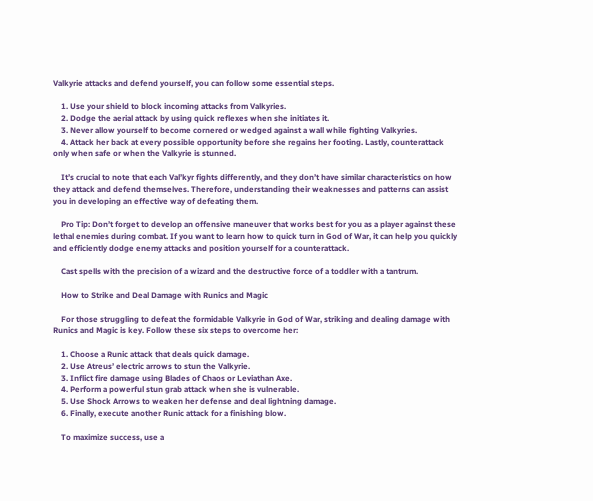Valkyrie attacks and defend yourself, you can follow some essential steps.

    1. Use your shield to block incoming attacks from Valkyries.
    2. Dodge the aerial attack by using quick reflexes when she initiates it.
    3. Never allow yourself to become cornered or wedged against a wall while fighting Valkyries.
    4. Attack her back at every possible opportunity before she regains her footing. Lastly, counterattack only when safe or when the Valkyrie is stunned.

    It’s crucial to note that each Val’kyr fights differently, and they don’t have similar characteristics on how they attack and defend themselves. Therefore, understanding their weaknesses and patterns can assist you in developing an effective way of defeating them.

    Pro Tip: Don’t forget to develop an offensive maneuver that works best for you as a player against these lethal enemies during combat. If you want to learn how to quick turn in God of War, it can help you quickly and efficiently dodge enemy attacks and position yourself for a counterattack.

    Cast spells with the precision of a wizard and the destructive force of a toddler with a tantrum.

    How to Strike and Deal Damage with Runics and Magic

    For those struggling to defeat the formidable Valkyrie in God of War, striking and dealing damage with Runics and Magic is key. Follow these six steps to overcome her:

    1. Choose a Runic attack that deals quick damage.
    2. Use Atreus’ electric arrows to stun the Valkyrie.
    3. Inflict fire damage using Blades of Chaos or Leviathan Axe.
    4. Perform a powerful stun grab attack when she is vulnerable.
    5. Use Shock Arrows to weaken her defense and deal lightning damage.
    6. Finally, execute another Runic attack for a finishing blow.

    To maximize success, use a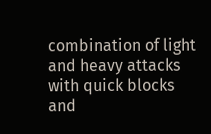combination of light and heavy attacks with quick blocks and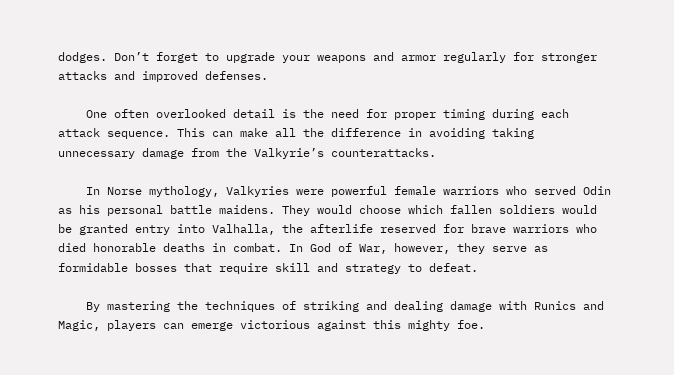dodges. Don’t forget to upgrade your weapons and armor regularly for stronger attacks and improved defenses.

    One often overlooked detail is the need for proper timing during each attack sequence. This can make all the difference in avoiding taking unnecessary damage from the Valkyrie’s counterattacks.

    In Norse mythology, Valkyries were powerful female warriors who served Odin as his personal battle maidens. They would choose which fallen soldiers would be granted entry into Valhalla, the afterlife reserved for brave warriors who died honorable deaths in combat. In God of War, however, they serve as formidable bosses that require skill and strategy to defeat.

    By mastering the techniques of striking and dealing damage with Runics and Magic, players can emerge victorious against this mighty foe.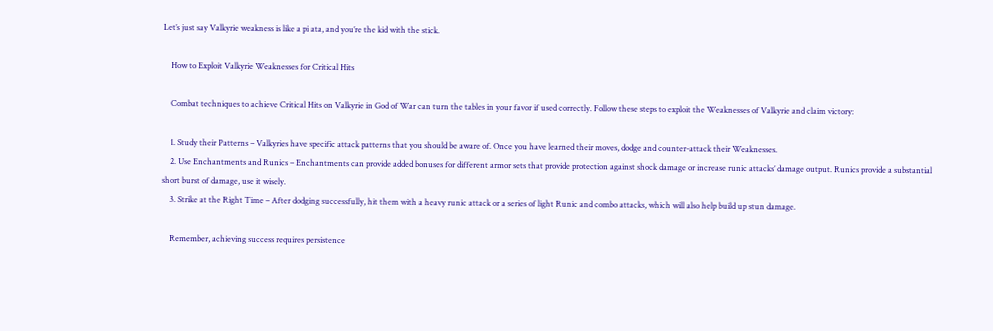Let’s just say Valkyrie weakness is like a pi ata, and you’re the kid with the stick.

    How to Exploit Valkyrie Weaknesses for Critical Hits

    Combat techniques to achieve Critical Hits on Valkyrie in God of War can turn the tables in your favor if used correctly. Follow these steps to exploit the Weaknesses of Valkyrie and claim victory:

    1. Study their Patterns – Valkyries have specific attack patterns that you should be aware of. Once you have learned their moves, dodge and counter-attack their Weaknesses.
    2. Use Enchantments and Runics – Enchantments can provide added bonuses for different armor sets that provide protection against shock damage or increase runic attacks’ damage output. Runics provide a substantial short burst of damage, use it wisely.
    3. Strike at the Right Time – After dodging successfully, hit them with a heavy runic attack or a series of light Runic and combo attacks, which will also help build up stun damage.

    Remember, achieving success requires persistence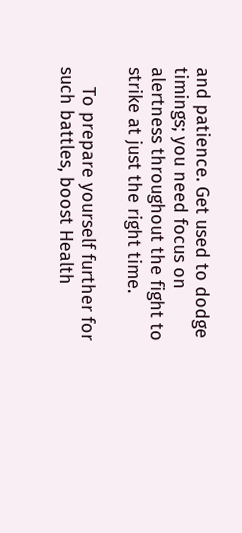and patience. Get used to dodge timings; you need focus on alertness throughout the fight to strike at just the right time.

    To prepare yourself further for such battles, boost Health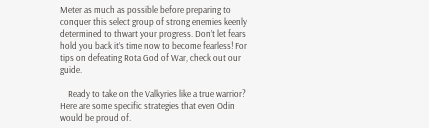Meter as much as possible before preparing to conquer this select group of strong enemies keenly determined to thwart your progress. Don’t let fears hold you back it’s time now to become fearless! For tips on defeating Rota God of War, check out our guide.

    Ready to take on the Valkyries like a true warrior? Here are some specific strategies that even Odin would be proud of.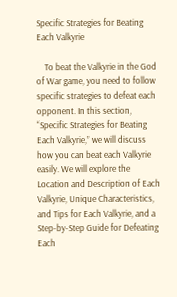Specific Strategies for Beating Each Valkyrie

    To beat the Valkyrie in the God of War game, you need to follow specific strategies to defeat each opponent. In this section, “Specific Strategies for Beating Each Valkyrie,” we will discuss how you can beat each Valkyrie easily. We will explore the Location and Description of Each Valkyrie, Unique Characteristics, and Tips for Each Valkyrie, and a Step-by-Step Guide for Defeating Each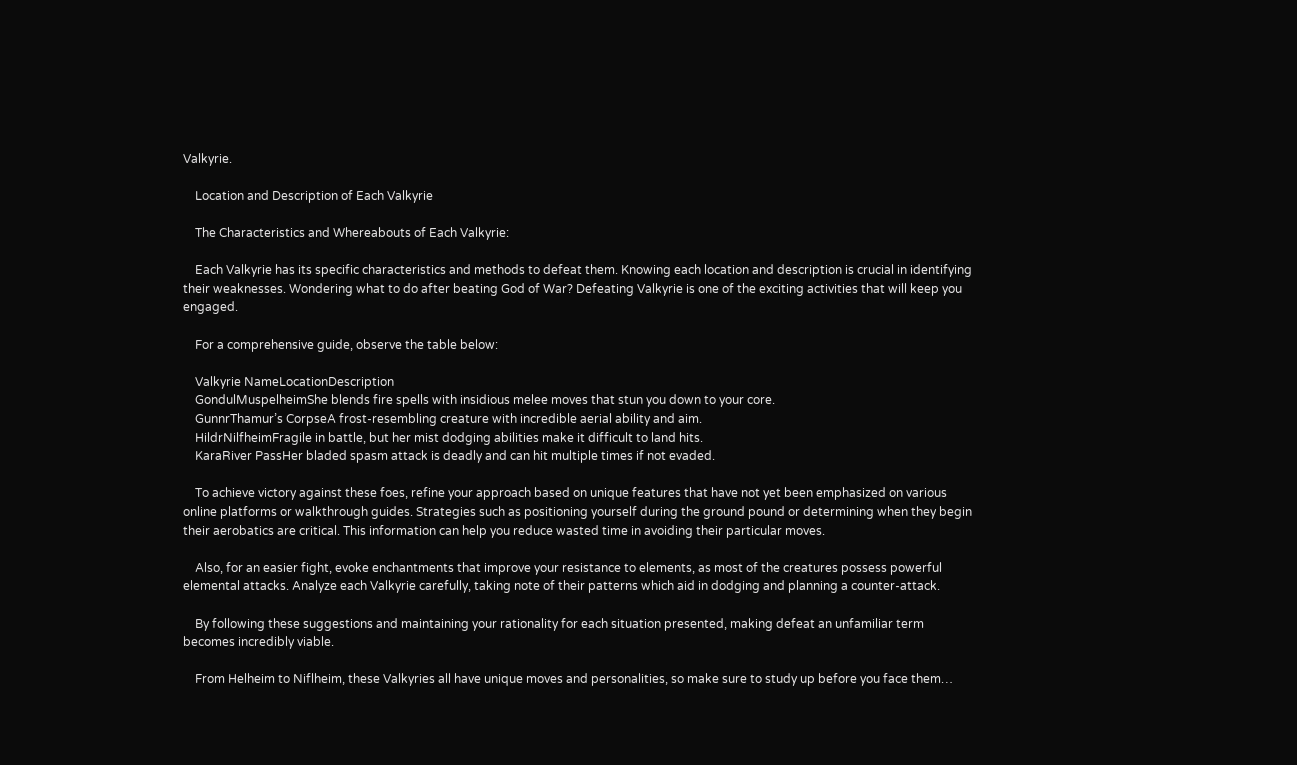Valkyrie.

    Location and Description of Each Valkyrie

    The Characteristics and Whereabouts of Each Valkyrie:

    Each Valkyrie has its specific characteristics and methods to defeat them. Knowing each location and description is crucial in identifying their weaknesses. Wondering what to do after beating God of War? Defeating Valkyrie is one of the exciting activities that will keep you engaged.

    For a comprehensive guide, observe the table below:

    Valkyrie NameLocationDescription
    GondulMuspelheimShe blends fire spells with insidious melee moves that stun you down to your core.
    GunnrThamur’s CorpseA frost-resembling creature with incredible aerial ability and aim.
    HildrNilfheimFragile in battle, but her mist dodging abilities make it difficult to land hits.
    KaraRiver PassHer bladed spasm attack is deadly and can hit multiple times if not evaded.

    To achieve victory against these foes, refine your approach based on unique features that have not yet been emphasized on various online platforms or walkthrough guides. Strategies such as positioning yourself during the ground pound or determining when they begin their aerobatics are critical. This information can help you reduce wasted time in avoiding their particular moves.

    Also, for an easier fight, evoke enchantments that improve your resistance to elements, as most of the creatures possess powerful elemental attacks. Analyze each Valkyrie carefully, taking note of their patterns which aid in dodging and planning a counter-attack.

    By following these suggestions and maintaining your rationality for each situation presented, making defeat an unfamiliar term becomes incredibly viable.

    From Helheim to Niflheim, these Valkyries all have unique moves and personalities, so make sure to study up before you face them…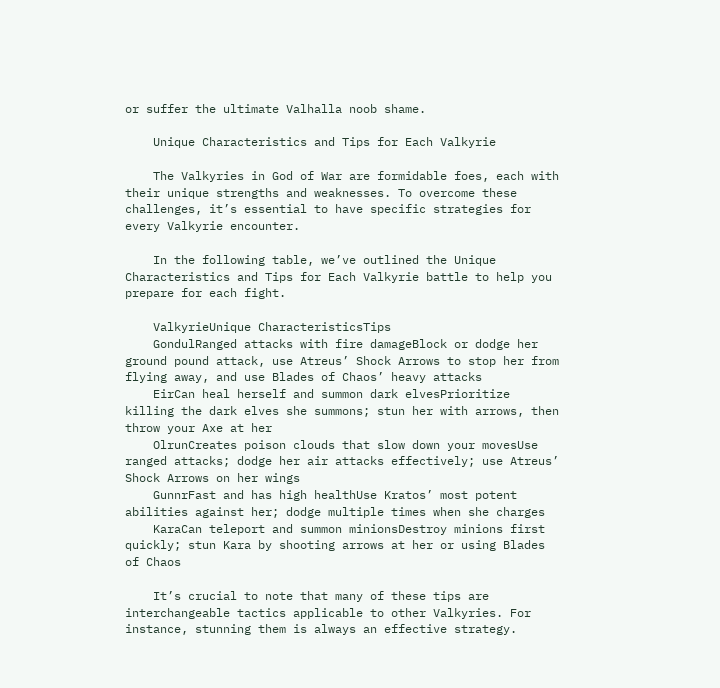or suffer the ultimate Valhalla noob shame.

    Unique Characteristics and Tips for Each Valkyrie

    The Valkyries in God of War are formidable foes, each with their unique strengths and weaknesses. To overcome these challenges, it’s essential to have specific strategies for every Valkyrie encounter.

    In the following table, we’ve outlined the Unique Characteristics and Tips for Each Valkyrie battle to help you prepare for each fight.

    ValkyrieUnique CharacteristicsTips
    GondulRanged attacks with fire damageBlock or dodge her ground pound attack, use Atreus’ Shock Arrows to stop her from flying away, and use Blades of Chaos’ heavy attacks
    EirCan heal herself and summon dark elvesPrioritize killing the dark elves she summons; stun her with arrows, then throw your Axe at her
    OlrunCreates poison clouds that slow down your movesUse ranged attacks; dodge her air attacks effectively; use Atreus’ Shock Arrows on her wings
    GunnrFast and has high healthUse Kratos’ most potent abilities against her; dodge multiple times when she charges
    KaraCan teleport and summon minionsDestroy minions first quickly; stun Kara by shooting arrows at her or using Blades of Chaos

    It’s crucial to note that many of these tips are interchangeable tactics applicable to other Valkyries. For instance, stunning them is always an effective strategy.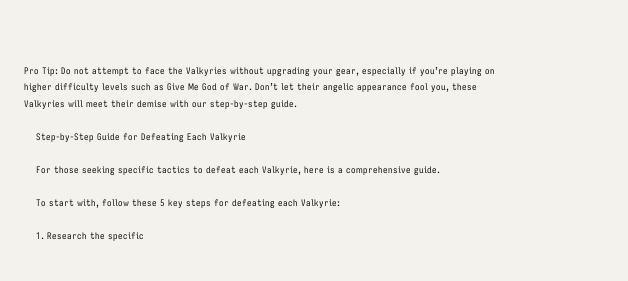Pro Tip: Do not attempt to face the Valkyries without upgrading your gear, especially if you’re playing on higher difficulty levels such as Give Me God of War. Don’t let their angelic appearance fool you, these Valkyries will meet their demise with our step-by-step guide.

    Step-by-Step Guide for Defeating Each Valkyrie

    For those seeking specific tactics to defeat each Valkyrie, here is a comprehensive guide.

    To start with, follow these 5 key steps for defeating each Valkyrie:

    1. Research the specific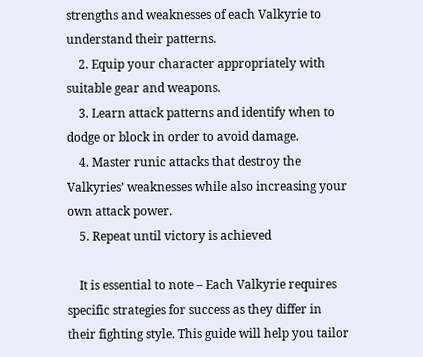strengths and weaknesses of each Valkyrie to understand their patterns.
    2. Equip your character appropriately with suitable gear and weapons.
    3. Learn attack patterns and identify when to dodge or block in order to avoid damage.
    4. Master runic attacks that destroy the Valkyries’ weaknesses while also increasing your own attack power.
    5. Repeat until victory is achieved

    It is essential to note – Each Valkyrie requires specific strategies for success as they differ in their fighting style. This guide will help you tailor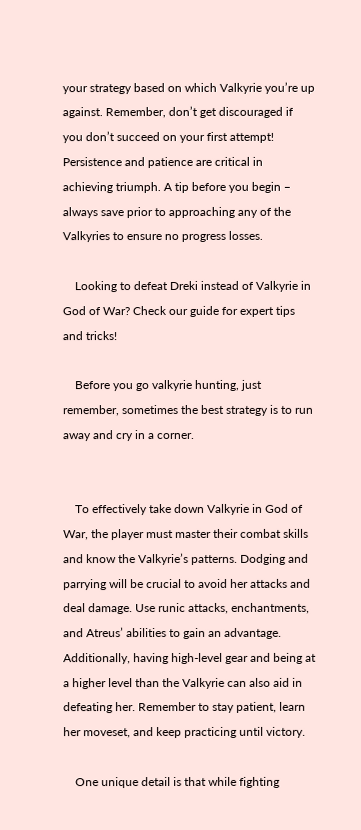your strategy based on which Valkyrie you’re up against. Remember, don’t get discouraged if you don’t succeed on your first attempt! Persistence and patience are critical in achieving triumph. A tip before you begin – always save prior to approaching any of the Valkyries to ensure no progress losses.

    Looking to defeat Dreki instead of Valkyrie in God of War? Check our guide for expert tips and tricks!

    Before you go valkyrie hunting, just remember, sometimes the best strategy is to run away and cry in a corner.


    To effectively take down Valkyrie in God of War, the player must master their combat skills and know the Valkyrie’s patterns. Dodging and parrying will be crucial to avoid her attacks and deal damage. Use runic attacks, enchantments, and Atreus’ abilities to gain an advantage. Additionally, having high-level gear and being at a higher level than the Valkyrie can also aid in defeating her. Remember to stay patient, learn her moveset, and keep practicing until victory.

    One unique detail is that while fighting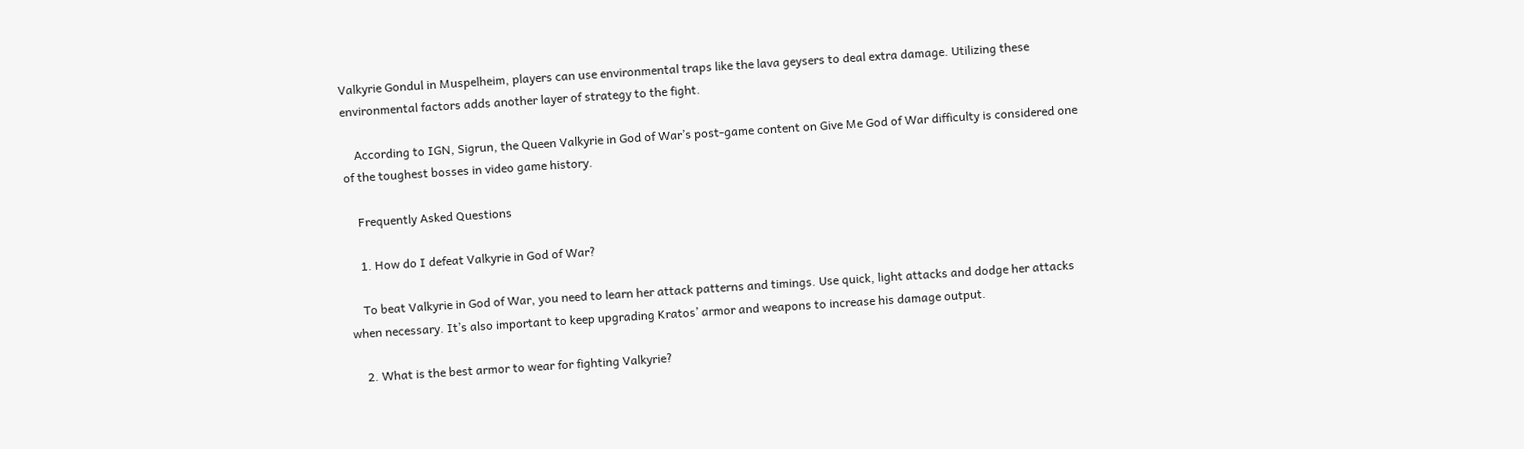Valkyrie Gondul in Muspelheim, players can use environmental traps like the lava geysers to deal extra damage. Utilizing these environmental factors adds another layer of strategy to the fight.

    According to IGN, Sigrun, the Queen Valkyrie in God of War’s post-game content on Give Me God of War difficulty is considered one of the toughest bosses in video game history.

    Frequently Asked Questions

    1. How do I defeat Valkyrie in God of War?

    To beat Valkyrie in God of War, you need to learn her attack patterns and timings. Use quick, light attacks and dodge her attacks when necessary. It’s also important to keep upgrading Kratos’ armor and weapons to increase his damage output.

    2. What is the best armor to wear for fighting Valkyrie?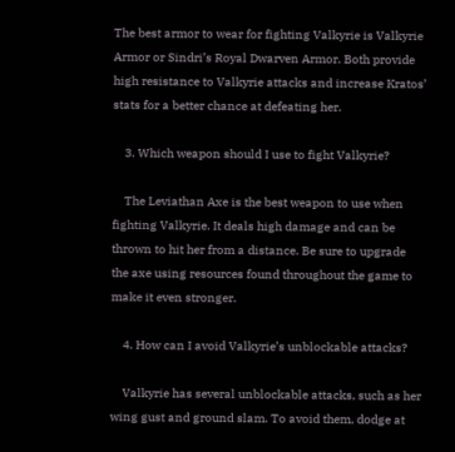The best armor to wear for fighting Valkyrie is Valkyrie Armor or Sindri’s Royal Dwarven Armor. Both provide high resistance to Valkyrie attacks and increase Kratos’ stats for a better chance at defeating her.

    3. Which weapon should I use to fight Valkyrie?

    The Leviathan Axe is the best weapon to use when fighting Valkyrie. It deals high damage and can be thrown to hit her from a distance. Be sure to upgrade the axe using resources found throughout the game to make it even stronger.

    4. How can I avoid Valkyrie’s unblockable attacks?

    Valkyrie has several unblockable attacks, such as her wing gust and ground slam. To avoid them, dodge at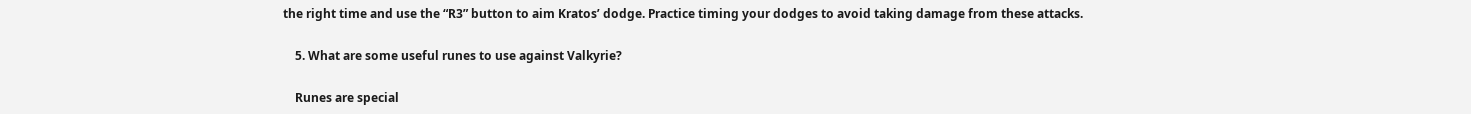the right time and use the “R3” button to aim Kratos’ dodge. Practice timing your dodges to avoid taking damage from these attacks.

    5. What are some useful runes to use against Valkyrie?

    Runes are special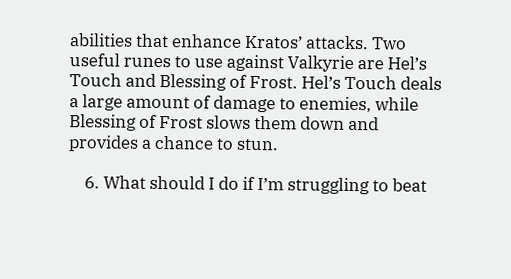abilities that enhance Kratos’ attacks. Two useful runes to use against Valkyrie are Hel’s Touch and Blessing of Frost. Hel’s Touch deals a large amount of damage to enemies, while Blessing of Frost slows them down and provides a chance to stun.

    6. What should I do if I’m struggling to beat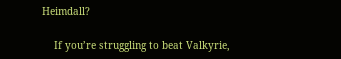Heimdall?

    If you’re struggling to beat Valkyrie,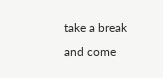take a break and come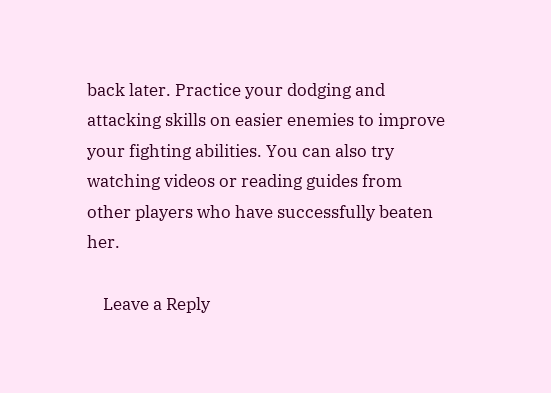back later. Practice your dodging and attacking skills on easier enemies to improve your fighting abilities. You can also try watching videos or reading guides from other players who have successfully beaten her.

    Leave a Reply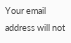Your email address will not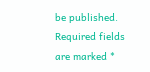be published. Required fields are marked *